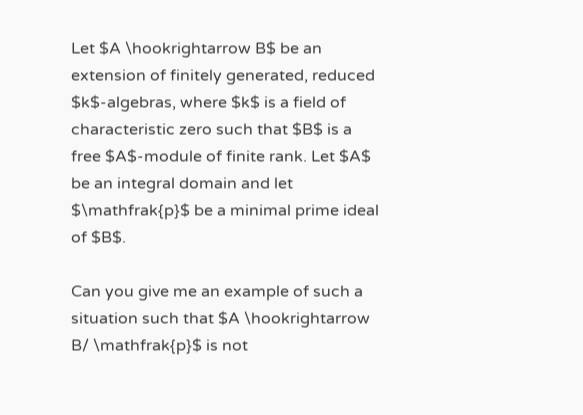Let $A \hookrightarrow B$ be an extension of finitely generated, reduced $k$-algebras, where $k$ is a field of characteristic zero such that $B$ is a free $A$-module of finite rank. Let $A$ be an integral domain and let $\mathfrak{p}$ be a minimal prime ideal of $B$.

Can you give me an example of such a situation such that $A \hookrightarrow B/ \mathfrak{p}$ is not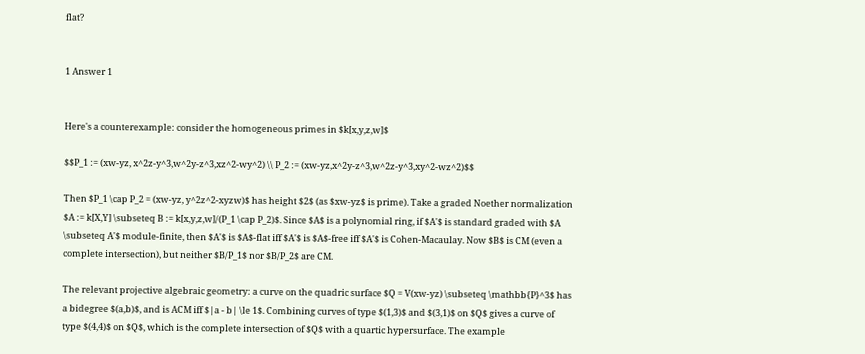flat?


1 Answer 1


Here's a counterexample: consider the homogeneous primes in $k[x,y,z,w]$

$$P_1 := (xw-yz, x^2z-y^3,w^2y-z^3,xz^2-wy^2) \\ P_2 := (xw-yz,x^2y-z^3,w^2z-y^3,xy^2-wz^2)$$

Then $P_1 \cap P_2 = (xw-yz, y^2z^2-xyzw)$ has height $2$ (as $xw-yz$ is prime). Take a graded Noether normalization $A := k[X,Y] \subseteq B := k[x,y,z,w]/(P_1 \cap P_2)$. Since $A$ is a polynomial ring, if $A'$ is standard graded with $A \subseteq A'$ module-finite, then $A'$ is $A$-flat iff $A'$ is $A$-free iff $A'$ is Cohen-Macaulay. Now $B$ is CM (even a complete intersection), but neither $B/P_1$ nor $B/P_2$ are CM.

The relevant projective algebraic geometry: a curve on the quadric surface $Q = V(xw-yz) \subseteq \mathbb{P}^3$ has a bidegree $(a,b)$, and is ACM iff $|a - b| \le 1$. Combining curves of type $(1,3)$ and $(3,1)$ on $Q$ gives a curve of type $(4,4)$ on $Q$, which is the complete intersection of $Q$ with a quartic hypersurface. The example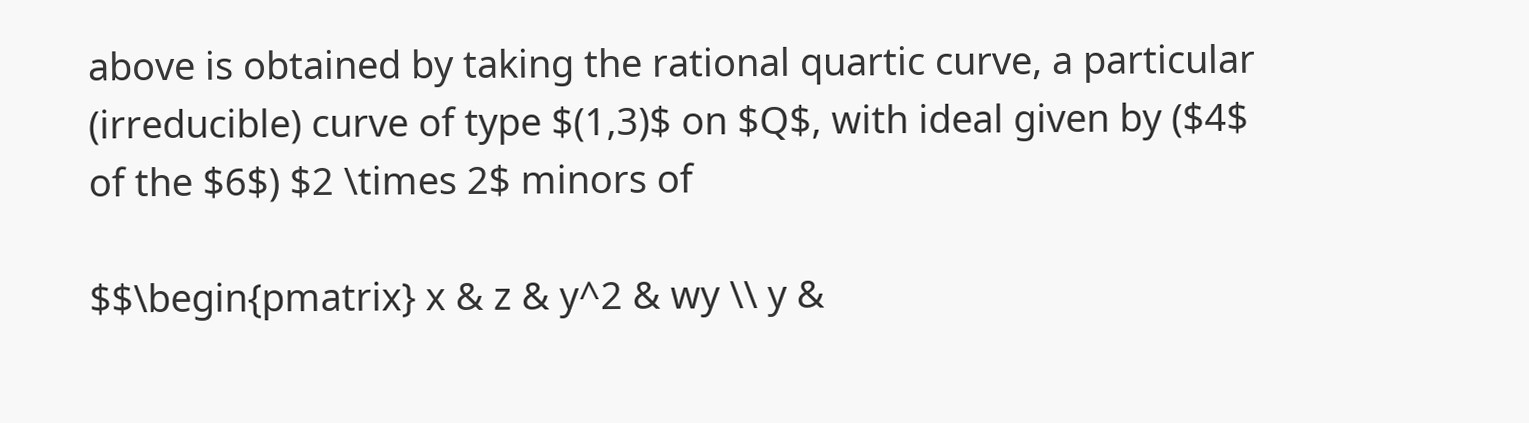above is obtained by taking the rational quartic curve, a particular (irreducible) curve of type $(1,3)$ on $Q$, with ideal given by ($4$ of the $6$) $2 \times 2$ minors of

$$\begin{pmatrix} x & z & y^2 & wy \\ y &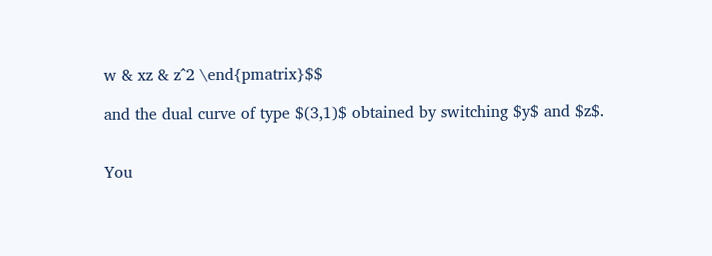w & xz & z^2 \end{pmatrix}$$

and the dual curve of type $(3,1)$ obtained by switching $y$ and $z$.


You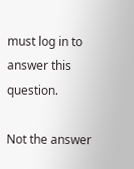must log in to answer this question.

Not the answer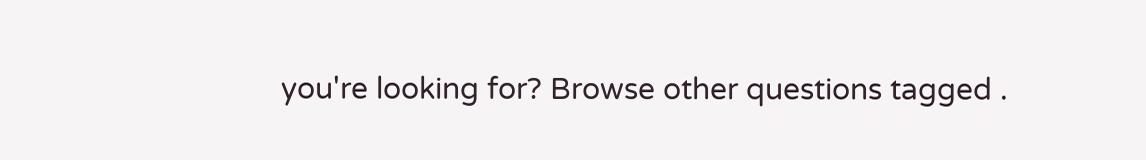you're looking for? Browse other questions tagged .